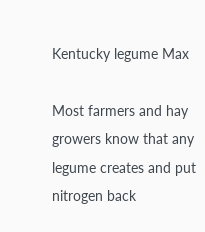Kentucky legume Max

Most farmers and hay growers know that any legume creates and put nitrogen back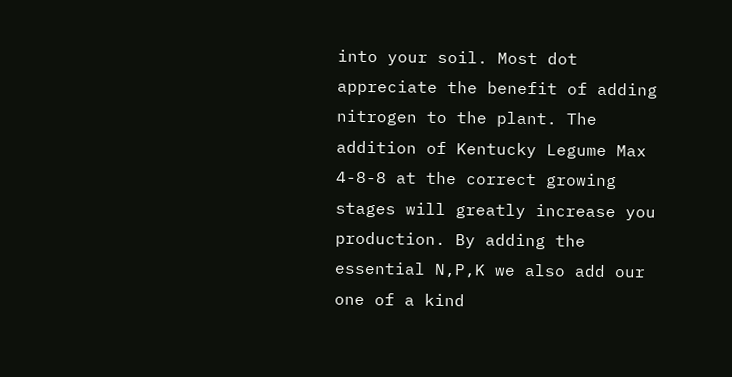into your soil. Most dot appreciate the benefit of adding nitrogen to the plant. The addition of Kentucky Legume Max 4-8-8 at the correct growing stages will greatly increase you production. By adding the essential N,P,K we also add our one of a kind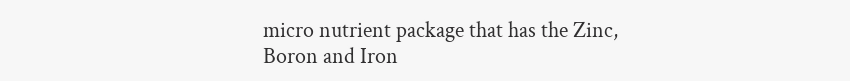micro nutrient package that has the Zinc, Boron and Iron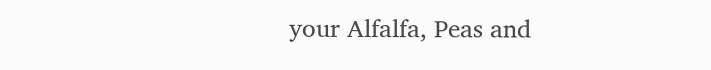your Alfalfa, Peas and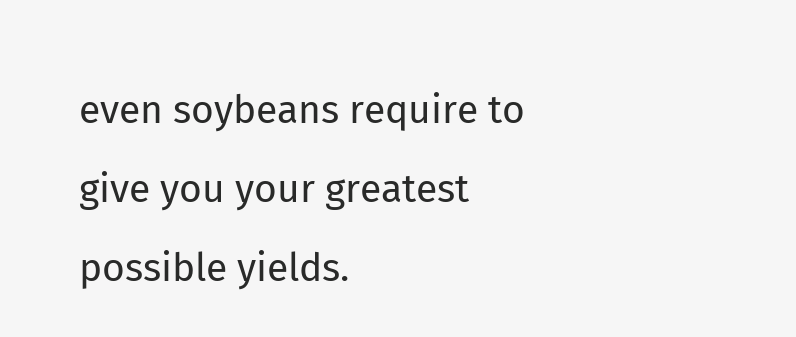even soybeans require to give you your greatest possible yields.